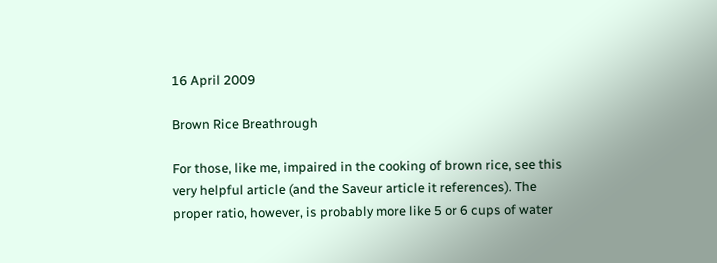16 April 2009

Brown Rice Breathrough

For those, like me, impaired in the cooking of brown rice, see this very helpful article (and the Saveur article it references). The proper ratio, however, is probably more like 5 or 6 cups of water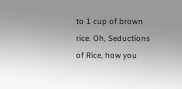to 1 cup of brown rice. Oh, Seductions of Rice, how you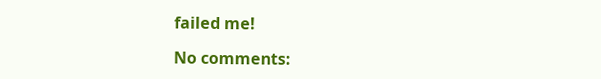failed me!

No comments: